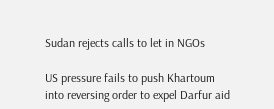Sudan rejects calls to let in NGOs

US pressure fails to push Khartoum into reversing order to expel Darfur aid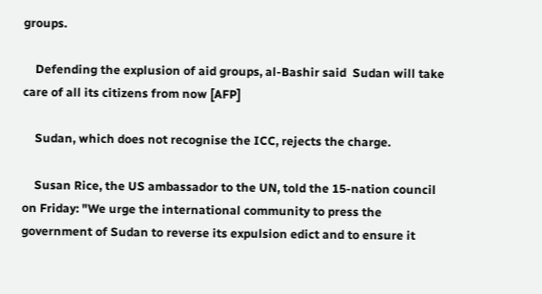groups.

    Defending the explusion of aid groups, al-Bashir said  Sudan will take care of all its citizens from now [AFP]

    Sudan, which does not recognise the ICC, rejects the charge.

    Susan Rice, the US ambassador to the UN, told the 15-nation council on Friday: "We urge the international community to press the government of Sudan to reverse its expulsion edict and to ensure it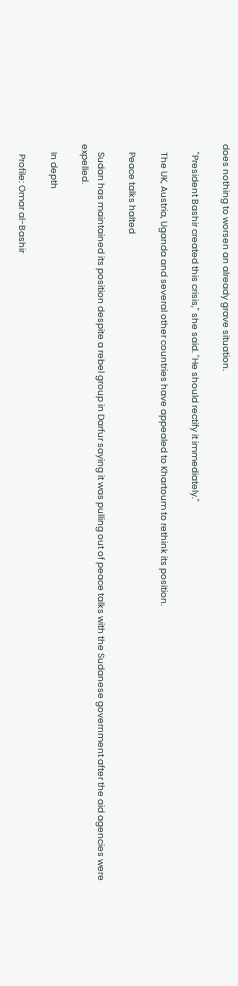does nothing to worsen an already grave situation.

    "President Bashir created this crisis," she said. "He should rectify it immediately."

    The UK, Austria, Uganda and several other countries have appealed to Khartoum to rethink its position.

    Peace talks halted

    Sudan has maintained its position despite a rebel group in Darfur saying it was pulling out of peace talks with the Sudanese government after the aid agencies were expelled.

    In depth

     Profile: Omar al-Bashir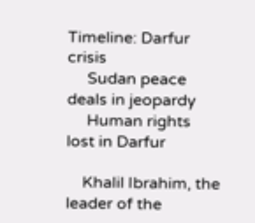Timeline: Darfur crisis
     Sudan peace deals in jeopardy
     Human rights lost in Darfur

    Khalil Ibrahim, the leader of the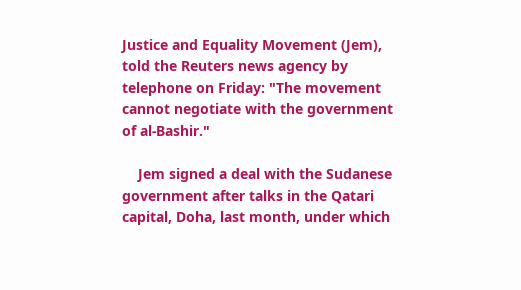Justice and Equality Movement (Jem), told the Reuters news agency by telephone on Friday: "The movement cannot negotiate with the government of al-Bashir."

    Jem signed a deal with the Sudanese government after talks in the Qatari capital, Doha, last month, under which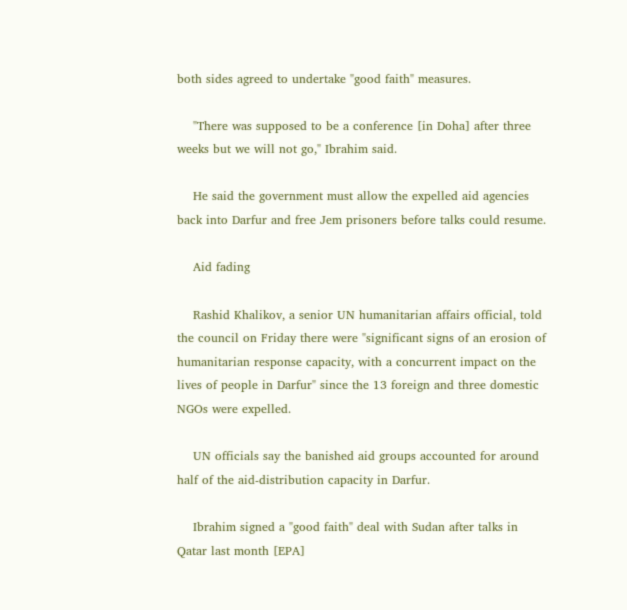both sides agreed to undertake "good faith" measures.

    "There was supposed to be a conference [in Doha] after three weeks but we will not go," Ibrahim said.

    He said the government must allow the expelled aid agencies back into Darfur and free Jem prisoners before talks could resume.

    Aid fading

    Rashid Khalikov, a senior UN humanitarian affairs official, told the council on Friday there were "significant signs of an erosion of humanitarian response capacity, with a concurrent impact on the lives of people in Darfur" since the 13 foreign and three domestic NGOs were expelled.

    UN officials say the banished aid groups accounted for around half of the aid-distribution capacity in Darfur.

    Ibrahim signed a "good faith" deal with Sudan after talks in Qatar last month [EPA]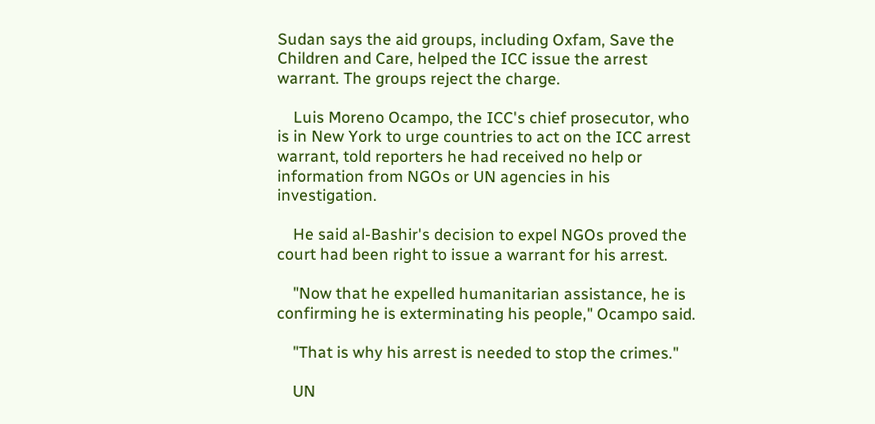Sudan says the aid groups, including Oxfam, Save the Children and Care, helped the ICC issue the arrest warrant. The groups reject the charge.

    Luis Moreno Ocampo, the ICC's chief prosecutor, who is in New York to urge countries to act on the ICC arrest warrant, told reporters he had received no help or information from NGOs or UN agencies in his investigation.

    He said al-Bashir's decision to expel NGOs proved the court had been right to issue a warrant for his arrest.

    "Now that he expelled humanitarian assistance, he is confirming he is exterminating his people," Ocampo said.

    "That is why his arrest is needed to stop the crimes."

    UN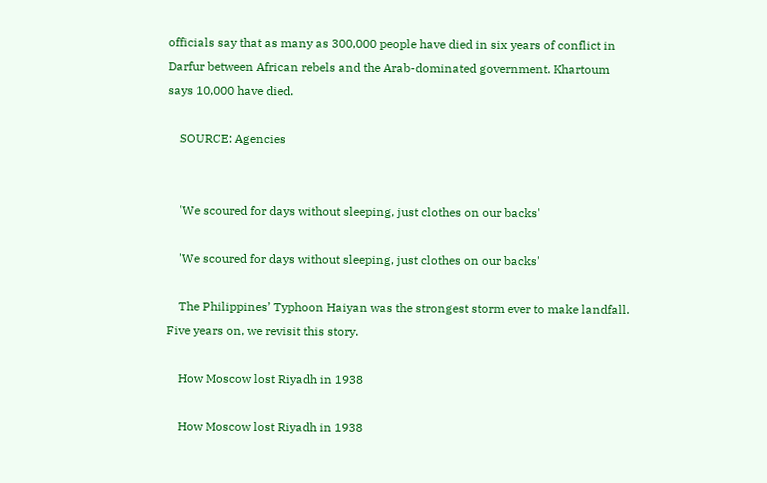officials say that as many as 300,000 people have died in six years of conflict in Darfur between African rebels and the Arab-dominated government. Khartoum says 10,000 have died.

    SOURCE: Agencies


    'We scoured for days without sleeping, just clothes on our backs'

    'We scoured for days without sleeping, just clothes on our backs'

    The Philippines’ Typhoon Haiyan was the strongest storm ever to make landfall. Five years on, we revisit this story.

    How Moscow lost Riyadh in 1938

    How Moscow lost Riyadh in 1938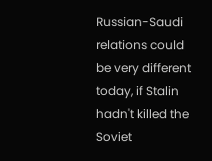Russian-Saudi relations could be very different today, if Stalin hadn't killed the Soviet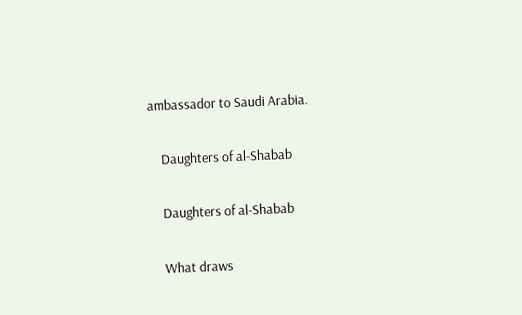ambassador to Saudi Arabia.

    Daughters of al-Shabab

    Daughters of al-Shabab

    What draws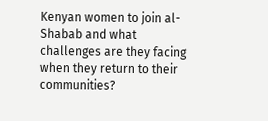Kenyan women to join al-Shabab and what challenges are they facing when they return to their communities?